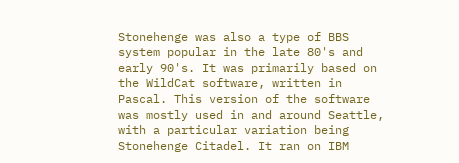Stonehenge was also a type of BBS system popular in the late 80's and early 90's. It was primarily based on the WildCat software, written in Pascal. This version of the software was mostly used in and around Seattle, with a particular variation being Stonehenge Citadel. It ran on IBM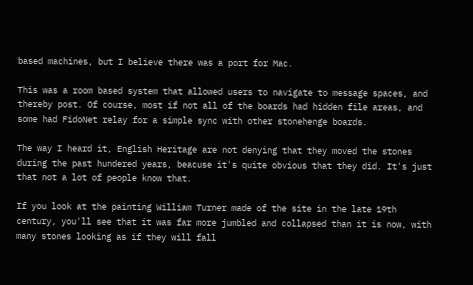based machines, but I believe there was a port for Mac.

This was a room based system that allowed users to navigate to message spaces, and thereby post. Of course, most if not all of the boards had hidden file areas, and some had FidoNet relay for a simple sync with other stonehenge boards.

The way I heard it, English Heritage are not denying that they moved the stones during the past hundered years, beacuse it's quite obvious that they did. It's just that not a lot of people know that.

If you look at the painting William Turner made of the site in the late 19th century, you'll see that it was far more jumbled and collapsed than it is now, with many stones looking as if they will fall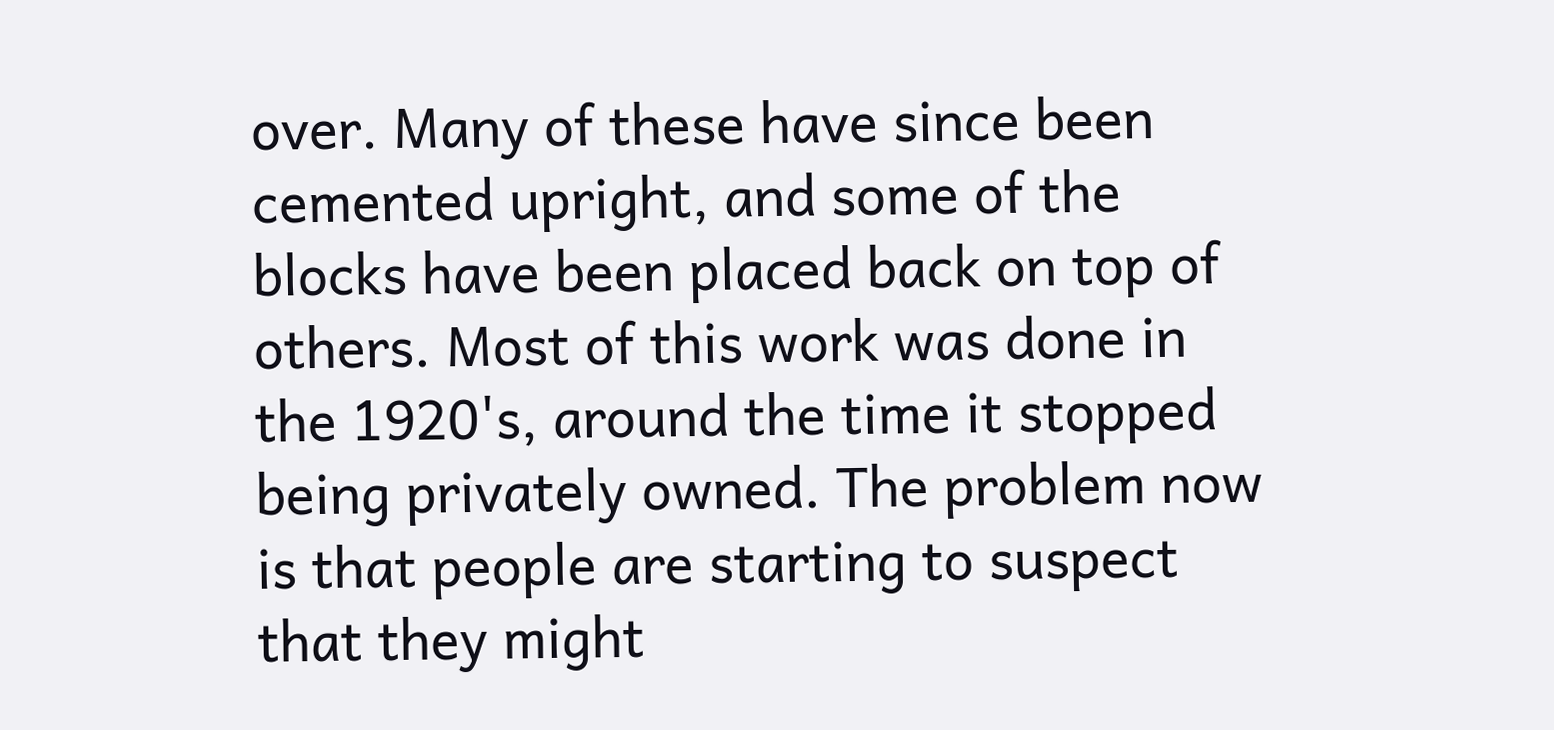over. Many of these have since been cemented upright, and some of the blocks have been placed back on top of others. Most of this work was done in the 1920's, around the time it stopped being privately owned. The problem now is that people are starting to suspect that they might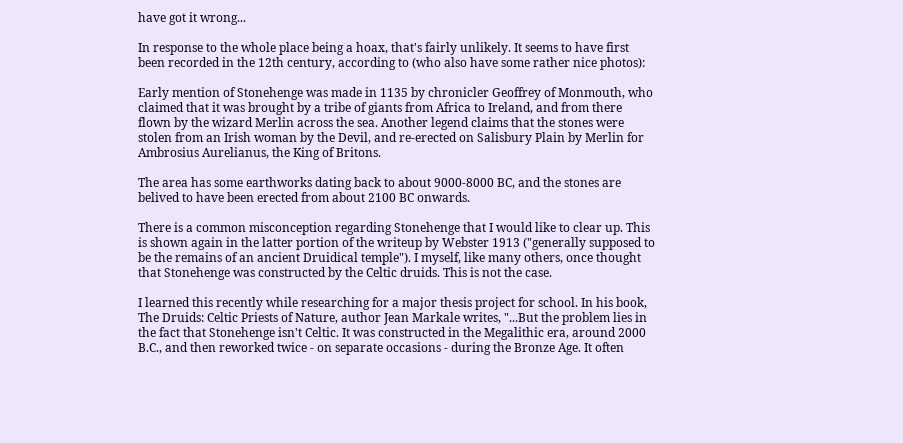have got it wrong...

In response to the whole place being a hoax, that's fairly unlikely. It seems to have first been recorded in the 12th century, according to (who also have some rather nice photos):

Early mention of Stonehenge was made in 1135 by chronicler Geoffrey of Monmouth, who claimed that it was brought by a tribe of giants from Africa to Ireland, and from there flown by the wizard Merlin across the sea. Another legend claims that the stones were stolen from an Irish woman by the Devil, and re-erected on Salisbury Plain by Merlin for Ambrosius Aurelianus, the King of Britons.

The area has some earthworks dating back to about 9000-8000 BC, and the stones are belived to have been erected from about 2100 BC onwards.

There is a common misconception regarding Stonehenge that I would like to clear up. This is shown again in the latter portion of the writeup by Webster 1913 ("generally supposed to be the remains of an ancient Druidical temple"). I myself, like many others, once thought that Stonehenge was constructed by the Celtic druids. This is not the case.

I learned this recently while researching for a major thesis project for school. In his book, The Druids: Celtic Priests of Nature, author Jean Markale writes, "...But the problem lies in the fact that Stonehenge isn't Celtic. It was constructed in the Megalithic era, around 2000 B.C., and then reworked twice - on separate occasions - during the Bronze Age. It often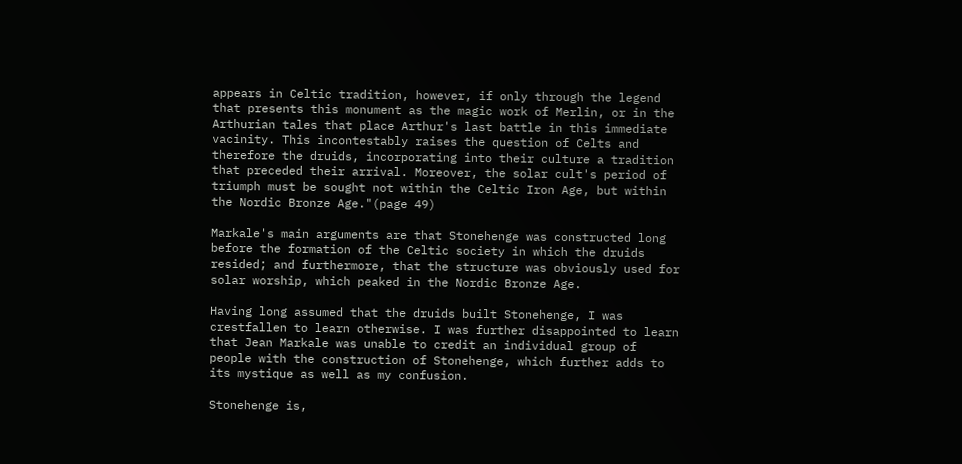appears in Celtic tradition, however, if only through the legend that presents this monument as the magic work of Merlin, or in the Arthurian tales that place Arthur's last battle in this immediate vacinity. This incontestably raises the question of Celts and therefore the druids, incorporating into their culture a tradition that preceded their arrival. Moreover, the solar cult's period of triumph must be sought not within the Celtic Iron Age, but within the Nordic Bronze Age."(page 49)

Markale's main arguments are that Stonehenge was constructed long before the formation of the Celtic society in which the druids resided; and furthermore, that the structure was obviously used for solar worship, which peaked in the Nordic Bronze Age.

Having long assumed that the druids built Stonehenge, I was crestfallen to learn otherwise. I was further disappointed to learn that Jean Markale was unable to credit an individual group of people with the construction of Stonehenge, which further adds to its mystique as well as my confusion.

Stonehenge is,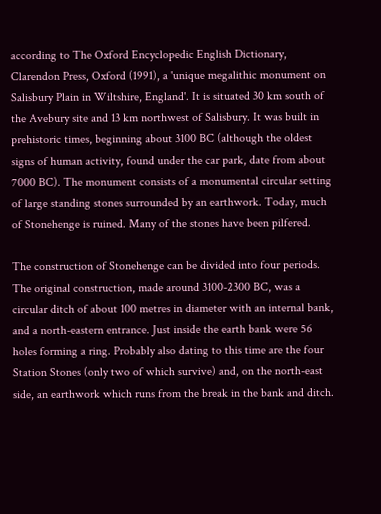according to The Oxford Encyclopedic English Dictionary, Clarendon Press, Oxford (1991), a 'unique megalithic monument on Salisbury Plain in Wiltshire, England'. It is situated 30 km south of the Avebury site and 13 km northwest of Salisbury. It was built in prehistoric times, beginning about 3100 BC (although the oldest signs of human activity, found under the car park, date from about 7000 BC). The monument consists of a monumental circular setting of large standing stones surrounded by an earthwork. Today, much of Stonehenge is ruined. Many of the stones have been pilfered.

The construction of Stonehenge can be divided into four periods. The original construction, made around 3100-2300 BC, was a circular ditch of about 100 metres in diameter with an internal bank, and a north-eastern entrance. Just inside the earth bank were 56 holes forming a ring. Probably also dating to this time are the four Station Stones (only two of which survive) and, on the north-east side, an earthwork which runs from the break in the bank and ditch.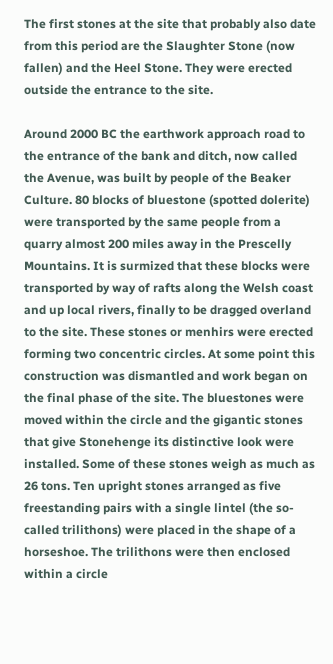The first stones at the site that probably also date from this period are the Slaughter Stone (now fallen) and the Heel Stone. They were erected outside the entrance to the site.

Around 2000 BC the earthwork approach road to the entrance of the bank and ditch, now called the Avenue, was built by people of the Beaker Culture. 80 blocks of bluestone (spotted dolerite) were transported by the same people from a quarry almost 200 miles away in the Prescelly Mountains. It is surmized that these blocks were transported by way of rafts along the Welsh coast and up local rivers, finally to be dragged overland to the site. These stones or menhirs were erected forming two concentric circles. At some point this construction was dismantled and work began on the final phase of the site. The bluestones were moved within the circle and the gigantic stones that give Stonehenge its distinctive look were installed. Some of these stones weigh as much as 26 tons. Ten upright stones arranged as five freestanding pairs with a single lintel (the so-called trilithons) were placed in the shape of a horseshoe. The trilithons were then enclosed within a circle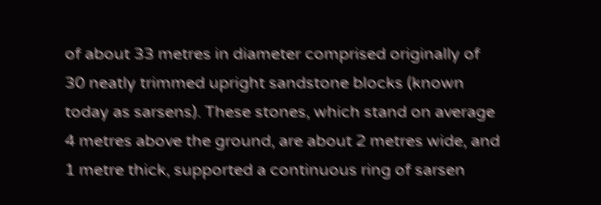of about 33 metres in diameter comprised originally of 30 neatly trimmed upright sandstone blocks (known today as sarsens). These stones, which stand on average 4 metres above the ground, are about 2 metres wide, and 1 metre thick, supported a continuous ring of sarsen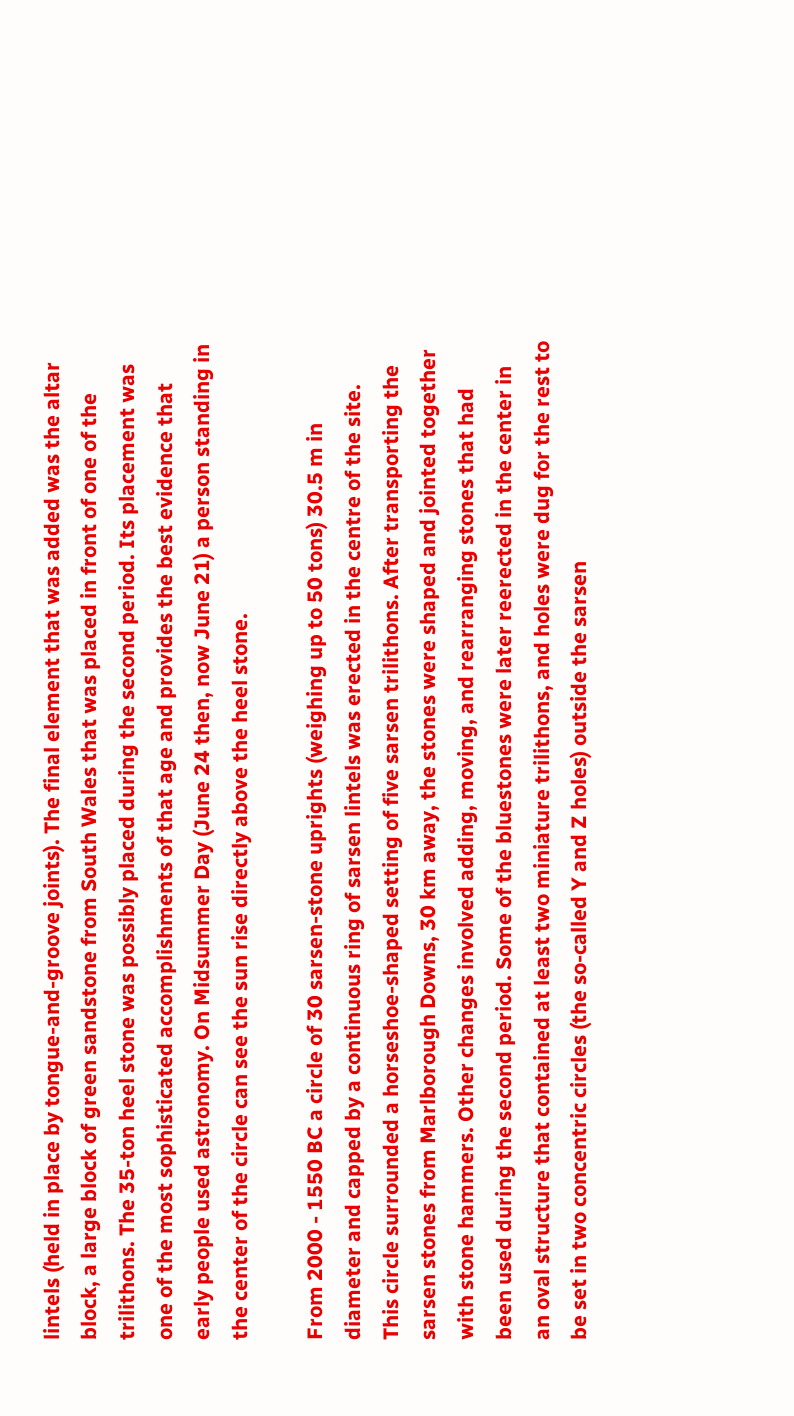lintels (held in place by tongue-and-groove joints). The final element that was added was the altar block, a large block of green sandstone from South Wales that was placed in front of one of the trilithons. The 35-ton heel stone was possibly placed during the second period. Its placement was one of the most sophisticated accomplishments of that age and provides the best evidence that early people used astronomy. On Midsummer Day (June 24 then, now June 21) a person standing in the center of the circle can see the sun rise directly above the heel stone.

From 2000 - 1550 BC a circle of 30 sarsen-stone uprights (weighing up to 50 tons) 30.5 m in diameter and capped by a continuous ring of sarsen lintels was erected in the centre of the site. This circle surrounded a horseshoe-shaped setting of five sarsen trilithons. After transporting the sarsen stones from Marlborough Downs, 30 km away, the stones were shaped and jointed together with stone hammers. Other changes involved adding, moving, and rearranging stones that had been used during the second period. Some of the bluestones were later reerected in the center in an oval structure that contained at least two miniature trilithons, and holes were dug for the rest to be set in two concentric circles (the so-called Y and Z holes) outside the sarsen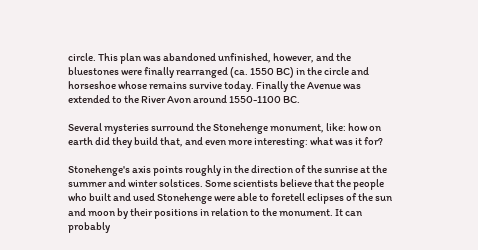circle. This plan was abandoned unfinished, however, and the bluestones were finally rearranged (ca. 1550 BC) in the circle and horseshoe whose remains survive today. Finally the Avenue was extended to the River Avon around 1550-1100 BC.

Several mysteries surround the Stonehenge monument, like: how on earth did they build that, and even more interesting: what was it for?

Stonehenge's axis points roughly in the direction of the sunrise at the summer and winter solstices. Some scientists believe that the people who built and used Stonehenge were able to foretell eclipses of the sun and moon by their positions in relation to the monument. It can probably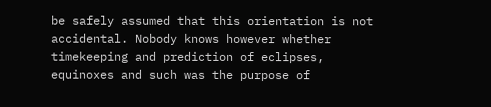be safely assumed that this orientation is not accidental. Nobody knows however whether timekeeping and prediction of eclipses, equinoxes and such was the purpose of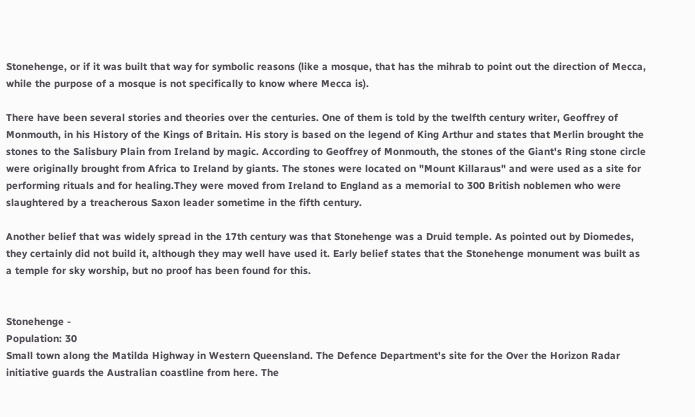Stonehenge, or if it was built that way for symbolic reasons (like a mosque, that has the mihrab to point out the direction of Mecca, while the purpose of a mosque is not specifically to know where Mecca is).

There have been several stories and theories over the centuries. One of them is told by the twelfth century writer, Geoffrey of Monmouth, in his History of the Kings of Britain. His story is based on the legend of King Arthur and states that Merlin brought the stones to the Salisbury Plain from Ireland by magic. According to Geoffrey of Monmouth, the stones of the Giant's Ring stone circle were originally brought from Africa to Ireland by giants. The stones were located on "Mount Killaraus" and were used as a site for performing rituals and for healing.They were moved from Ireland to England as a memorial to 300 British noblemen who were slaughtered by a treacherous Saxon leader sometime in the fifth century.

Another belief that was widely spread in the 17th century was that Stonehenge was a Druid temple. As pointed out by Diomedes, they certainly did not build it, although they may well have used it. Early belief states that the Stonehenge monument was built as a temple for sky worship, but no proof has been found for this.


Stonehenge -
Population: 30
Small town along the Matilda Highway in Western Queensland. The Defence Department's site for the Over the Horizon Radar initiative guards the Australian coastline from here. The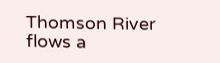Thomson River flows a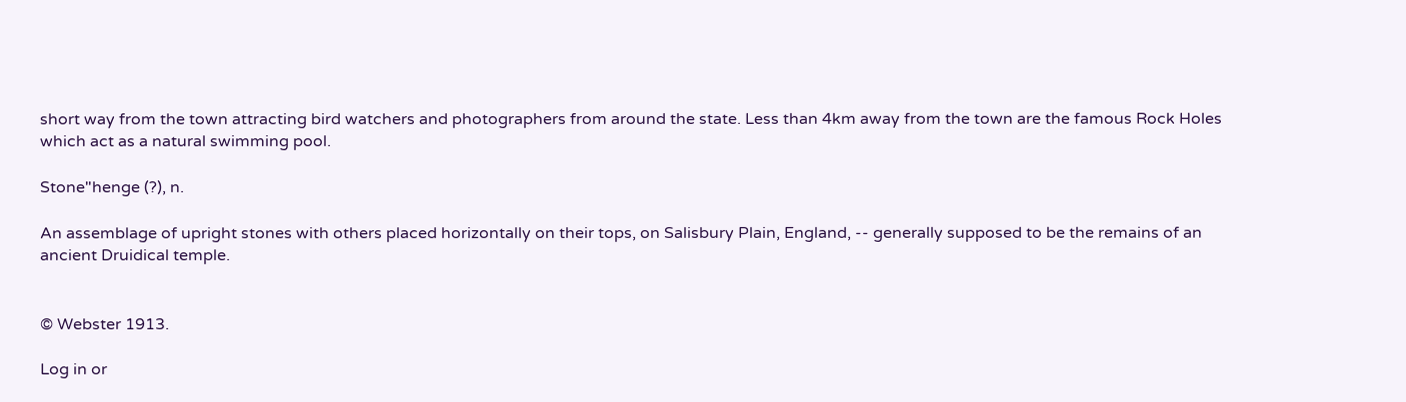short way from the town attracting bird watchers and photographers from around the state. Less than 4km away from the town are the famous Rock Holes which act as a natural swimming pool.

Stone"henge (?), n.

An assemblage of upright stones with others placed horizontally on their tops, on Salisbury Plain, England, -- generally supposed to be the remains of an ancient Druidical temple.


© Webster 1913.

Log in or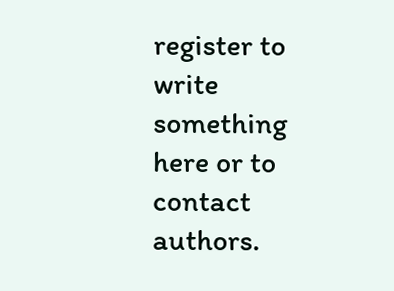register to write something here or to contact authors.